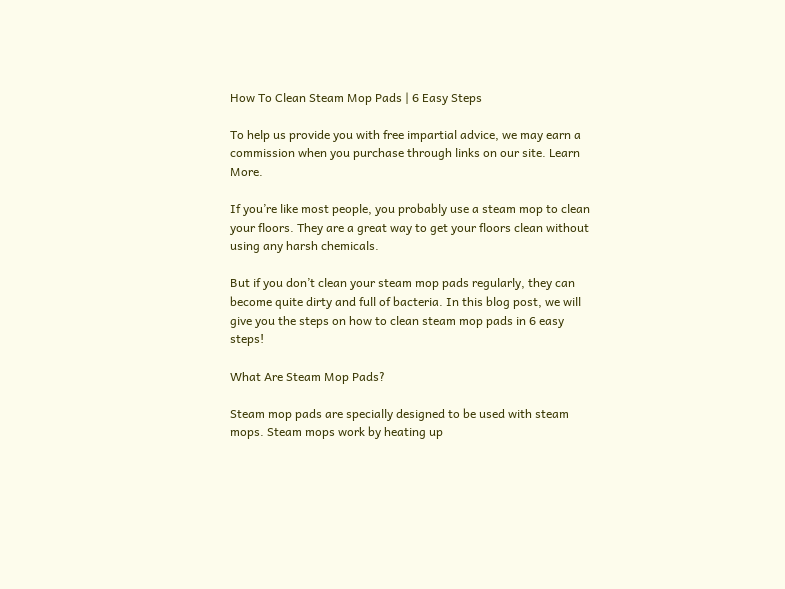How To Clean Steam Mop Pads | 6 Easy Steps

To help us provide you with free impartial advice, we may earn a commission when you purchase through links on our site. Learn More.

If you’re like most people, you probably use a steam mop to clean your floors. They are a great way to get your floors clean without using any harsh chemicals.

But if you don’t clean your steam mop pads regularly, they can become quite dirty and full of bacteria. In this blog post, we will give you the steps on how to clean steam mop pads in 6 easy steps!

What Are Steam Mop Pads?

Steam mop pads are specially designed to be used with steam mops. Steam mops work by heating up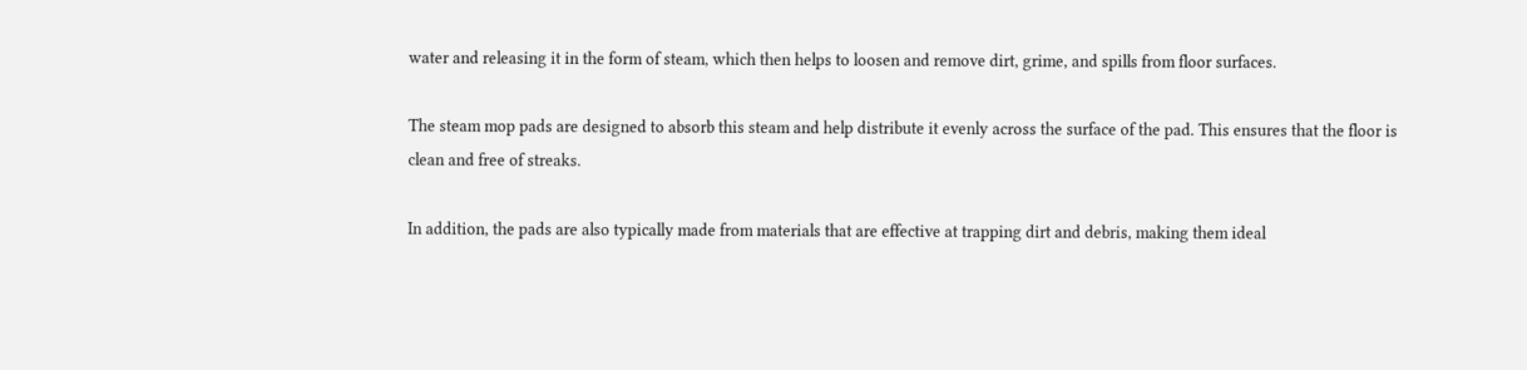water and releasing it in the form of steam, which then helps to loosen and remove dirt, grime, and spills from floor surfaces.

The steam mop pads are designed to absorb this steam and help distribute it evenly across the surface of the pad. This ensures that the floor is clean and free of streaks.

In addition, the pads are also typically made from materials that are effective at trapping dirt and debris, making them ideal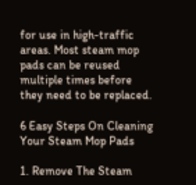for use in high-traffic areas. Most steam mop pads can be reused multiple times before they need to be replaced.

6 Easy Steps On Cleaning Your Steam Mop Pads

1. Remove The Steam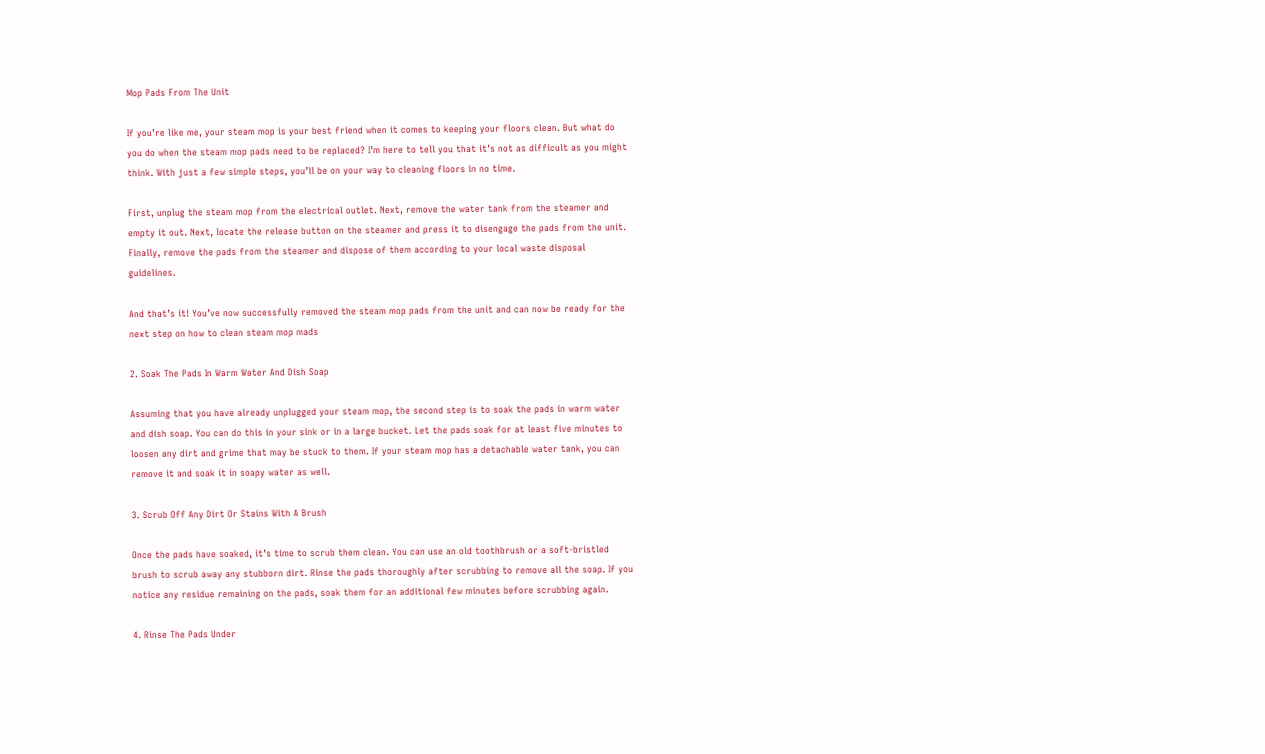Mop Pads From The Unit

If you’re like me, your steam mop is your best friend when it comes to keeping your floors clean. But what do you do when the steam mop pads need to be replaced? I’m here to tell you that it’s not as difficult as you might think. With just a few simple steps, you’ll be on your way to cleaning floors in no time.

First, unplug the steam mop from the electrical outlet. Next, remove the water tank from the steamer and empty it out. Next, locate the release button on the steamer and press it to disengage the pads from the unit. Finally, remove the pads from the steamer and dispose of them according to your local waste disposal guidelines.

And that’s it! You’ve now successfully removed the steam mop pads from the unit and can now be ready for the next step on how to clean steam mop mads

2. Soak The Pads In Warm Water And Dish Soap

Assuming that you have already unplugged your steam mop, the second step is to soak the pads in warm water and dish soap. You can do this in your sink or in a large bucket. Let the pads soak for at least five minutes to loosen any dirt and grime that may be stuck to them. If your steam mop has a detachable water tank, you can remove it and soak it in soapy water as well.

3. Scrub Off Any Dirt Or Stains With A Brush

Once the pads have soaked, it’s time to scrub them clean. You can use an old toothbrush or a soft-bristled brush to scrub away any stubborn dirt. Rinse the pads thoroughly after scrubbing to remove all the soap. If you notice any residue remaining on the pads, soak them for an additional few minutes before scrubbing again.

4. Rinse The Pads Under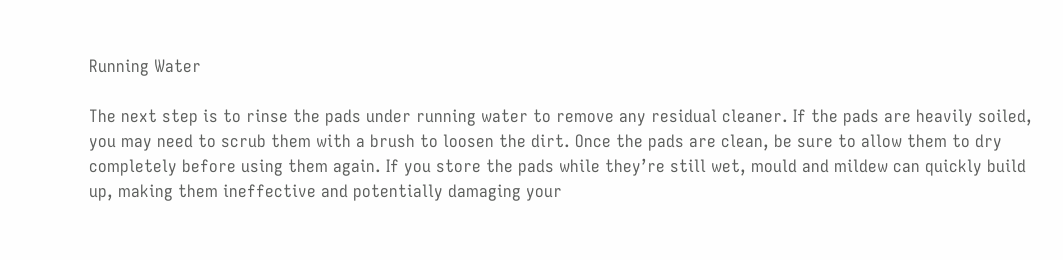Running Water

The next step is to rinse the pads under running water to remove any residual cleaner. If the pads are heavily soiled, you may need to scrub them with a brush to loosen the dirt. Once the pads are clean, be sure to allow them to dry completely before using them again. If you store the pads while they’re still wet, mould and mildew can quickly build up, making them ineffective and potentially damaging your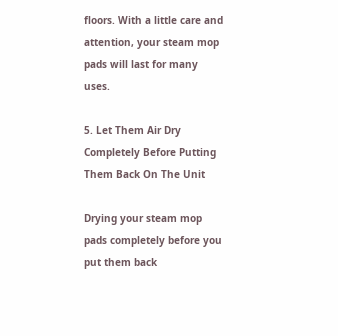floors. With a little care and attention, your steam mop pads will last for many uses.

5. Let Them Air Dry Completely Before Putting Them Back On The Unit

Drying your steam mop pads completely before you put them back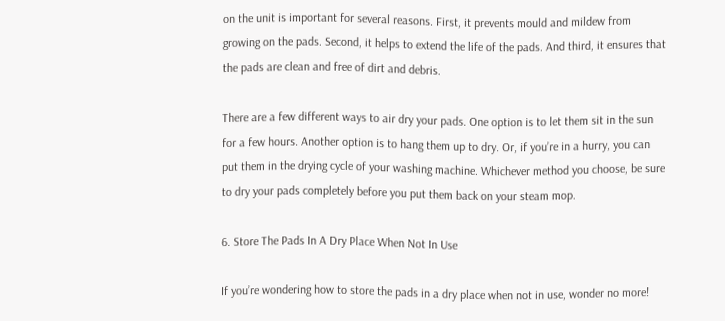on the unit is important for several reasons. First, it prevents mould and mildew from growing on the pads. Second, it helps to extend the life of the pads. And third, it ensures that the pads are clean and free of dirt and debris.

There are a few different ways to air dry your pads. One option is to let them sit in the sun for a few hours. Another option is to hang them up to dry. Or, if you’re in a hurry, you can put them in the drying cycle of your washing machine. Whichever method you choose, be sure to dry your pads completely before you put them back on your steam mop.

6. Store The Pads In A Dry Place When Not In Use

If you’re wondering how to store the pads in a dry place when not in use, wonder no more!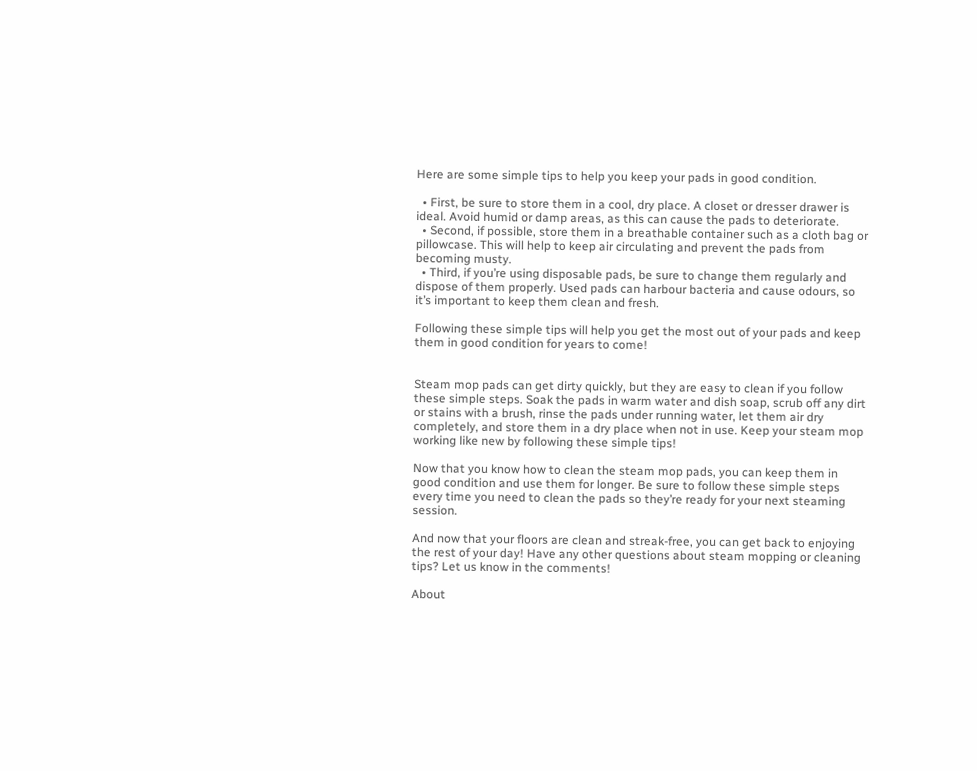Here are some simple tips to help you keep your pads in good condition.

  • First, be sure to store them in a cool, dry place. A closet or dresser drawer is ideal. Avoid humid or damp areas, as this can cause the pads to deteriorate.
  • Second, if possible, store them in a breathable container such as a cloth bag or pillowcase. This will help to keep air circulating and prevent the pads from becoming musty.
  • Third, if you’re using disposable pads, be sure to change them regularly and dispose of them properly. Used pads can harbour bacteria and cause odours, so it’s important to keep them clean and fresh.

Following these simple tips will help you get the most out of your pads and keep them in good condition for years to come!


Steam mop pads can get dirty quickly, but they are easy to clean if you follow these simple steps. Soak the pads in warm water and dish soap, scrub off any dirt or stains with a brush, rinse the pads under running water, let them air dry completely, and store them in a dry place when not in use. Keep your steam mop working like new by following these simple tips!

Now that you know how to clean the steam mop pads, you can keep them in good condition and use them for longer. Be sure to follow these simple steps every time you need to clean the pads so they’re ready for your next steaming session.

And now that your floors are clean and streak-free, you can get back to enjoying the rest of your day! Have any other questions about steam mopping or cleaning tips? Let us know in the comments!

About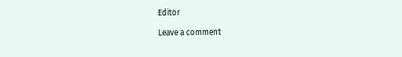Editor

Leave a comment